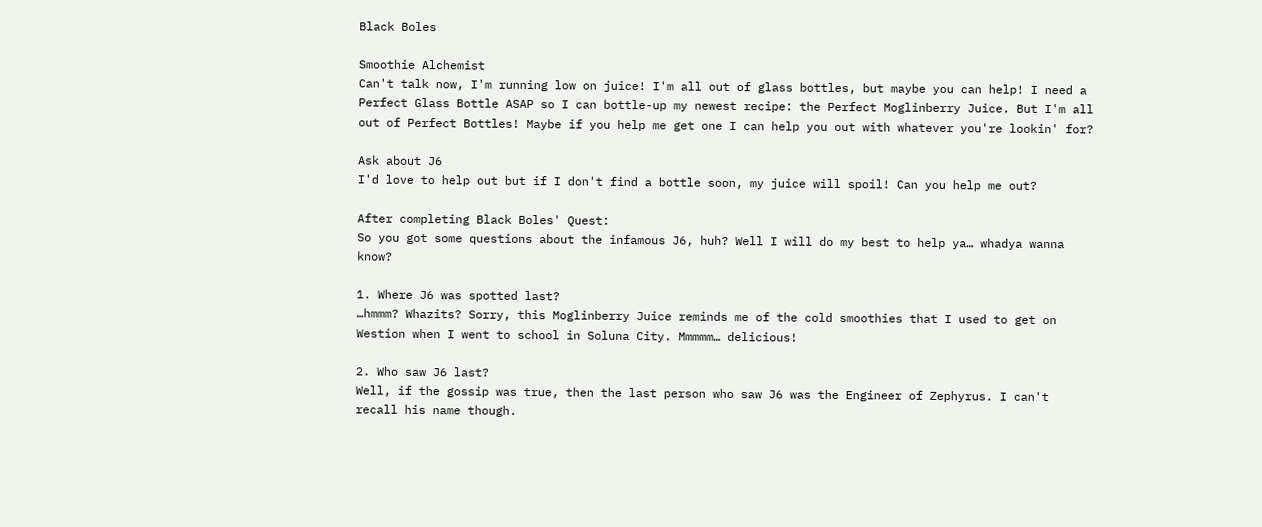Black Boles

Smoothie Alchemist
Can't talk now, I'm running low on juice! I'm all out of glass bottles, but maybe you can help! I need a Perfect Glass Bottle ASAP so I can bottle-up my newest recipe: the Perfect Moglinberry Juice. But I'm all out of Perfect Bottles! Maybe if you help me get one I can help you out with whatever you're lookin' for?

Ask about J6
I'd love to help out but if I don't find a bottle soon, my juice will spoil! Can you help me out?

After completing Black Boles' Quest:
So you got some questions about the infamous J6, huh? Well I will do my best to help ya… whadya wanna know?

1. Where J6 was spotted last?
…hmmm? Whazits? Sorry, this Moglinberry Juice reminds me of the cold smoothies that I used to get on Westion when I went to school in Soluna City. Mmmmm… delicious!

2. Who saw J6 last?
Well, if the gossip was true, then the last person who saw J6 was the Engineer of Zephyrus. I can't recall his name though.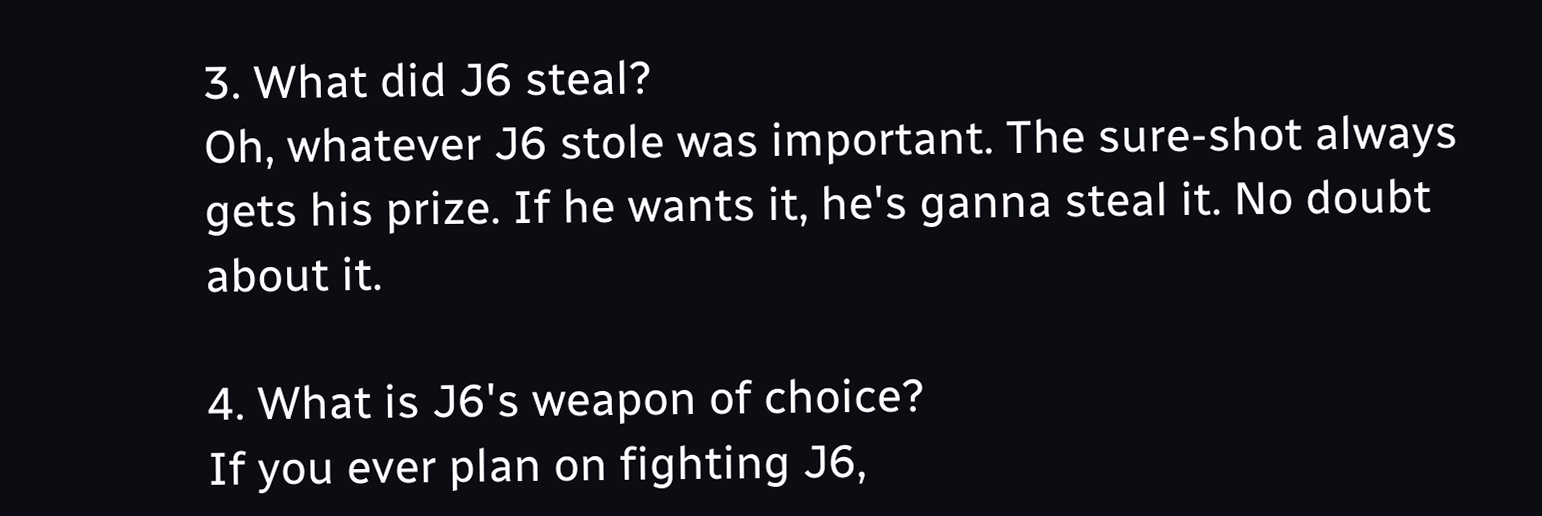3. What did J6 steal?
Oh, whatever J6 stole was important. The sure-shot always gets his prize. If he wants it, he's ganna steal it. No doubt about it.

4. What is J6's weapon of choice?
If you ever plan on fighting J6,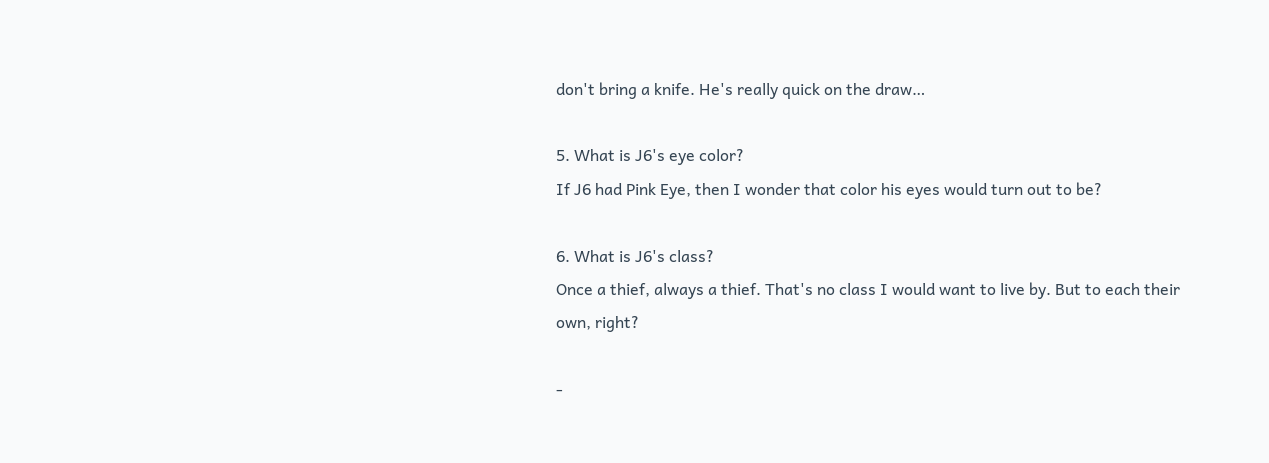don't bring a knife. He's really quick on the draw…

5. What is J6's eye color?
If J6 had Pink Eye, then I wonder that color his eyes would turn out to be?

6. What is J6's class?
Once a thief, always a thief. That's no class I would want to live by. But to each their own, right?

-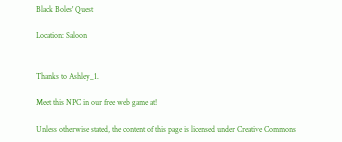Black Boles' Quest

Location: Saloon


Thanks to Ashley_1.

Meet this NPC in our free web game at!

Unless otherwise stated, the content of this page is licensed under Creative Commons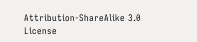Attribution-ShareAlike 3.0 License